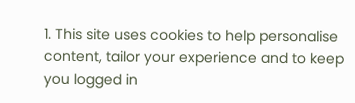1. This site uses cookies to help personalise content, tailor your experience and to keep you logged in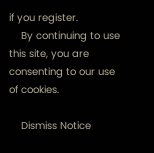if you register.
    By continuing to use this site, you are consenting to our use of cookies.

    Dismiss Notice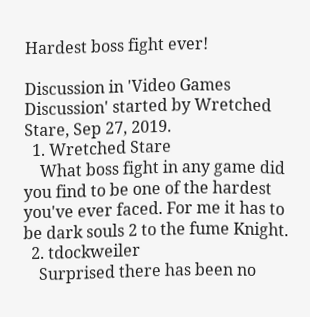Hardest boss fight ever!

Discussion in 'Video Games Discussion' started by Wretched Stare, Sep 27, 2019.
  1. Wretched Stare
    What boss fight in any game did you find to be one of the hardest you've ever faced. For me it has to be dark souls 2 to the fume Knight.
  2. tdockweiler
    Surprised there has been no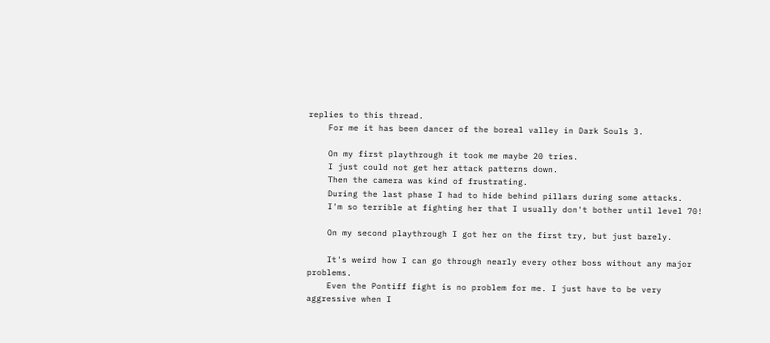replies to this thread.
    For me it has been dancer of the boreal valley in Dark Souls 3.

    On my first playthrough it took me maybe 20 tries.
    I just could not get her attack patterns down.
    Then the camera was kind of frustrating.
    During the last phase I had to hide behind pillars during some attacks.
    I'm so terrible at fighting her that I usually don't bother until level 70!

    On my second playthrough I got her on the first try, but just barely.

    It's weird how I can go through nearly every other boss without any major problems.
    Even the Pontiff fight is no problem for me. I just have to be very aggressive when I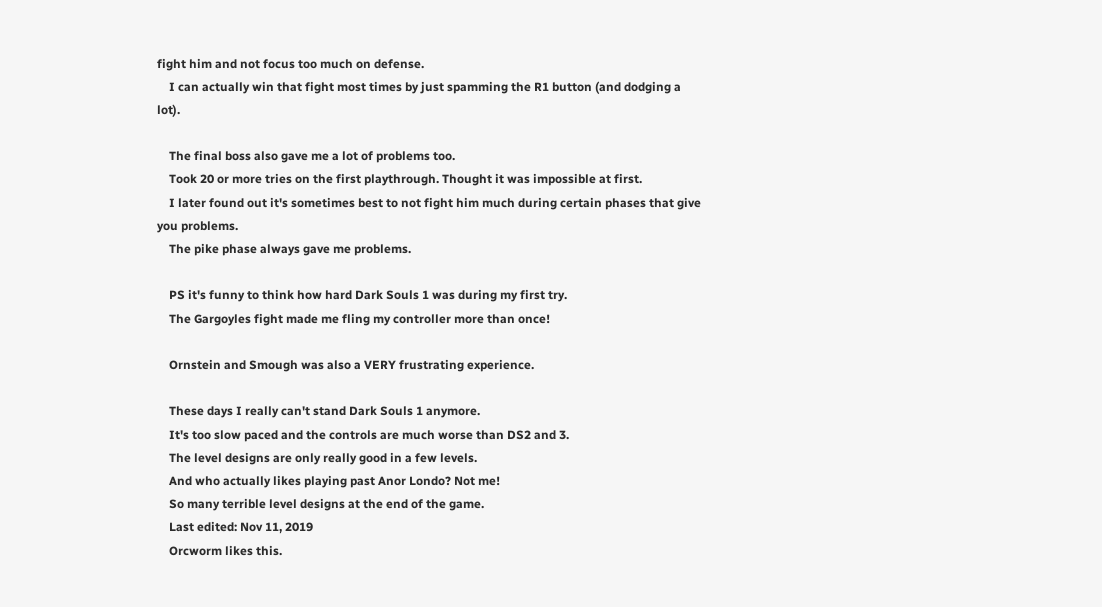fight him and not focus too much on defense.
    I can actually win that fight most times by just spamming the R1 button (and dodging a lot).

    The final boss also gave me a lot of problems too.
    Took 20 or more tries on the first playthrough. Thought it was impossible at first.
    I later found out it's sometimes best to not fight him much during certain phases that give you problems.
    The pike phase always gave me problems.

    PS it's funny to think how hard Dark Souls 1 was during my first try.
    The Gargoyles fight made me fling my controller more than once!

    Ornstein and Smough was also a VERY frustrating experience.

    These days I really can't stand Dark Souls 1 anymore.
    It's too slow paced and the controls are much worse than DS2 and 3.
    The level designs are only really good in a few levels.
    And who actually likes playing past Anor Londo? Not me!
    So many terrible level designs at the end of the game.
    Last edited: Nov 11, 2019
    Orcworm likes this.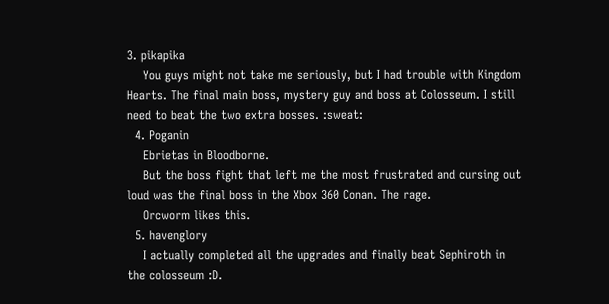3. pikapika
    You guys might not take me seriously, but I had trouble with Kingdom Hearts. The final main boss, mystery guy and boss at Colosseum. I still need to beat the two extra bosses. :sweat:
  4. Poganin
    Ebrietas in Bloodborne.
    But the boss fight that left me the most frustrated and cursing out loud was the final boss in the Xbox 360 Conan. The rage.
    Orcworm likes this.
  5. havenglory
    I actually completed all the upgrades and finally beat Sephiroth in the colosseum :D.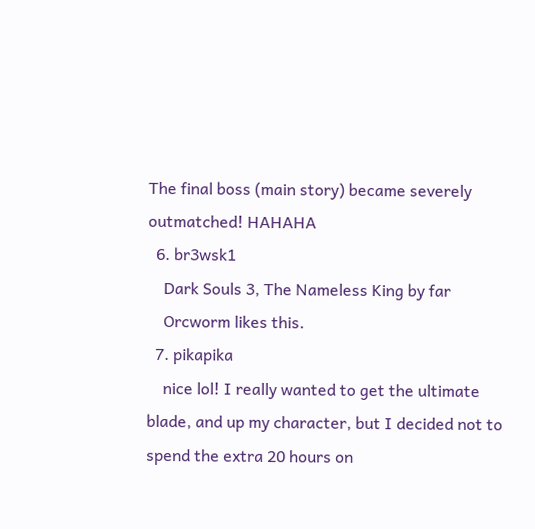The final boss (main story) became severely outmatched! HAHAHA
  6. br3wsk1
    Dark Souls 3, The Nameless King by far
    Orcworm likes this.
  7. pikapika
    nice lol! I really wanted to get the ultimate blade, and up my character, but I decided not to spend the extra 20 hours on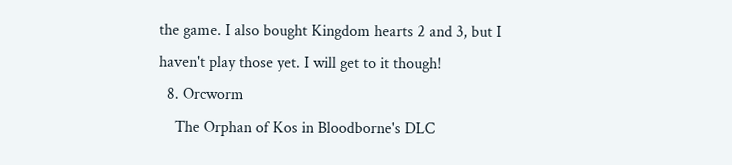the game. I also bought Kingdom hearts 2 and 3, but I haven't play those yet. I will get to it though!
  8. Orcworm
    The Orphan of Kos in Bloodborne's DLC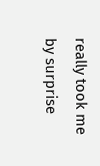really took me by surprise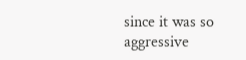since it was so aggressive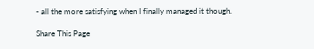- all the more satisfying when I finally managed it though.

Share This Page